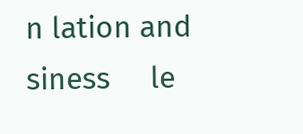n lation and    siness     le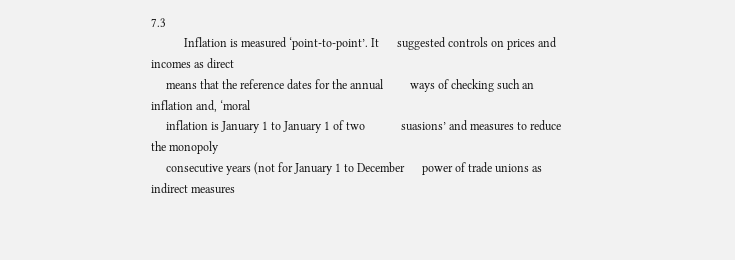7.3
           Inflation is measured ‘point-to-point’. It      suggested controls on prices and incomes as direct
     means that the reference dates for the annual         ways of checking such an inflation and, ‘moral
     inflation is January 1 to January 1 of two            suasions’ and measures to reduce the monopoly
     consecutive years (not for January 1 to December      power of trade unions as indirect measures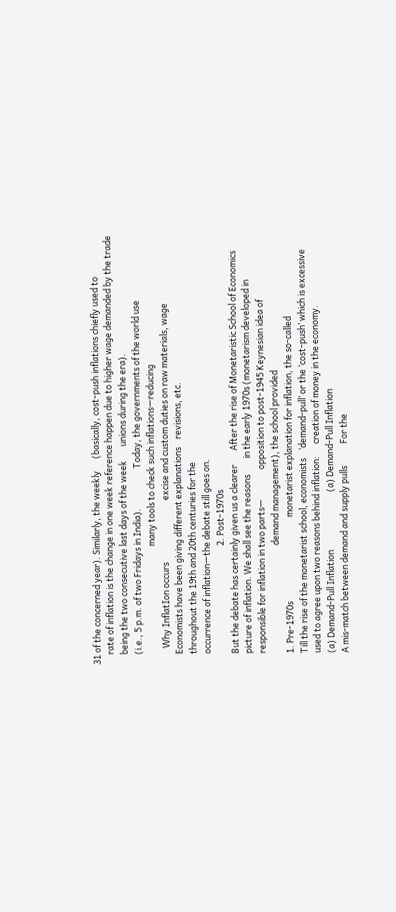31 of the concerned year). Similarly, the weekly      (basically, cost-push inflations chiefly used to
     rate of inflation is the change in one week reference happen due to higher wage demanded by the trade
     being the two consecutive last days of the week       unions during the era).
     (i.e., 5 p.m. of two Fridays in India).                    Today, the governments of the world use
                                                           many tools to check such inflations—reducing
        Why InflatIon occurs                               excise and custom duties on raw materials, wage
     Economists have been giving different explanations    revisions, etc.
     throughout the 19th and 20th centuries for the
     occurrence of inflation—the debate still goes on.
                                                           2. Post-1970s
     But the debate has certainly given us a clearer       After the rise of Monetaristic School of Economics
     picture of inflation. We shall see the reasons        in the early 1970s (monetarism developed in
     responsible for inflation in two parts—               opposition to post-1945 Keynesian idea of
                                                           demand management), the school provided
     1. Pre-1970s                                          monetarist explanation for inflation, the so-called
     Till the rise of the monetarist school, economists    ‘demand-pull’ or the ‘cost-push’ which is excessive
     used to agree upon two reasons behind inflation:      creation of money in the economy.
     (a) Demand-Pull Inflation                             (a) Demand-Pull Inflation
     A mis-match between demand and supply pulls           For the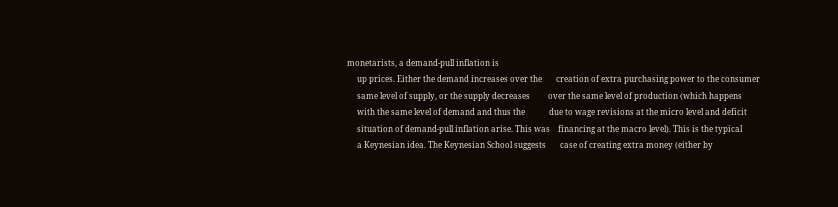monetarists, a demand-pull inflation is
     up prices. Either the demand increases over the       creation of extra purchasing power to the consumer
     same level of supply, or the supply decreases         over the same level of production (which happens
     with the same level of demand and thus the            due to wage revisions at the micro level and deficit
     situation of demand-pull inflation arise. This was    financing at the macro level). This is the typical
     a Keynesian idea. The Keynesian School suggests       case of creating extra money (either by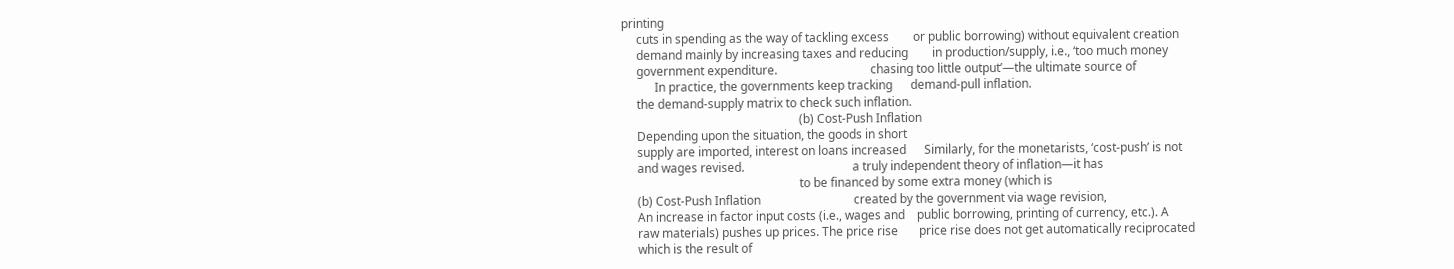printing
     cuts in spending as the way of tackling excess        or public borrowing) without equivalent creation
     demand mainly by increasing taxes and reducing        in production/supply, i.e., ‘too much money
     government expenditure.                               chasing too little output’—the ultimate source of
           In practice, the governments keep tracking      demand-pull inflation.
     the demand-supply matrix to check such inflation.
                                                           (b) Cost-Push Inflation
     Depending upon the situation, the goods in short
     supply are imported, interest on loans increased      Similarly, for the monetarists, ‘cost-push’ is not
     and wages revised.                                    a truly independent theory of inflation—it has
                                                           to be financed by some extra money (which is
     (b) Cost-Push Inflation                               created by the government via wage revision,
     An increase in factor input costs (i.e., wages and    public borrowing, printing of currency, etc.). A
     raw materials) pushes up prices. The price rise       price rise does not get automatically reciprocated
     which is the result of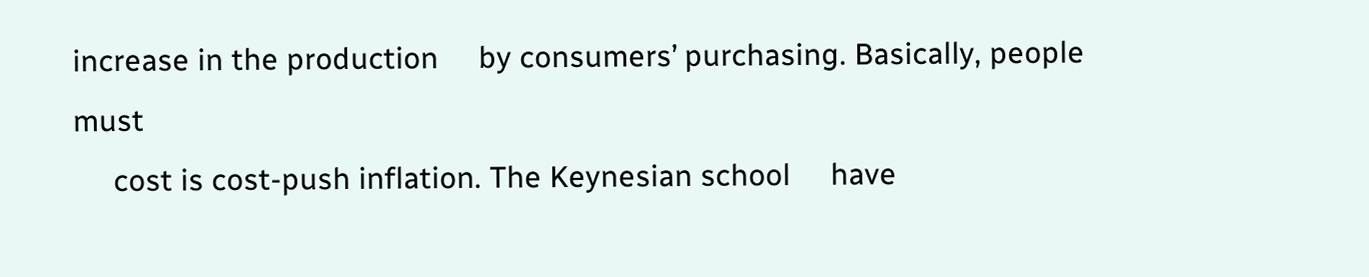increase in the production     by consumers’ purchasing. Basically, people must
     cost is cost-push inflation. The Keynesian school     have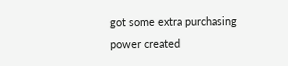got some extra purchasing power created